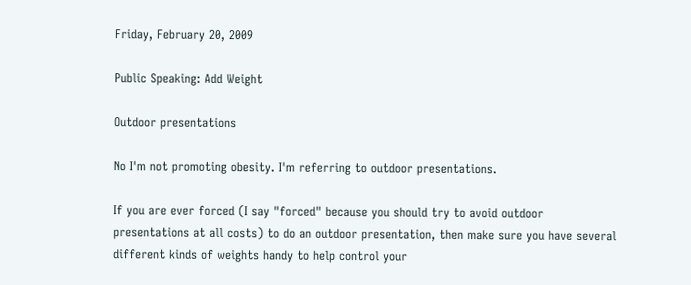Friday, February 20, 2009

Public Speaking: Add Weight

Outdoor presentations

No I'm not promoting obesity. I'm referring to outdoor presentations.

If you are ever forced (I say "forced" because you should try to avoid outdoor presentations at all costs) to do an outdoor presentation, then make sure you have several different kinds of weights handy to help control your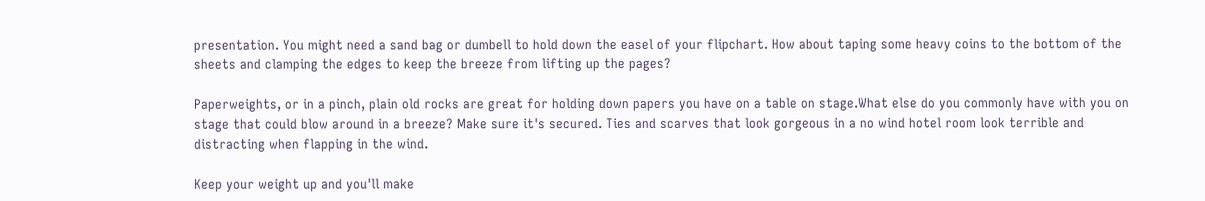presentation. You might need a sand bag or dumbell to hold down the easel of your flipchart. How about taping some heavy coins to the bottom of the sheets and clamping the edges to keep the breeze from lifting up the pages?

Paperweights, or in a pinch, plain old rocks are great for holding down papers you have on a table on stage.What else do you commonly have with you on stage that could blow around in a breeze? Make sure it's secured. Ties and scarves that look gorgeous in a no wind hotel room look terrible and distracting when flapping in the wind.

Keep your weight up and you'll make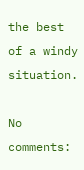the best of a windy situation.

No comments: